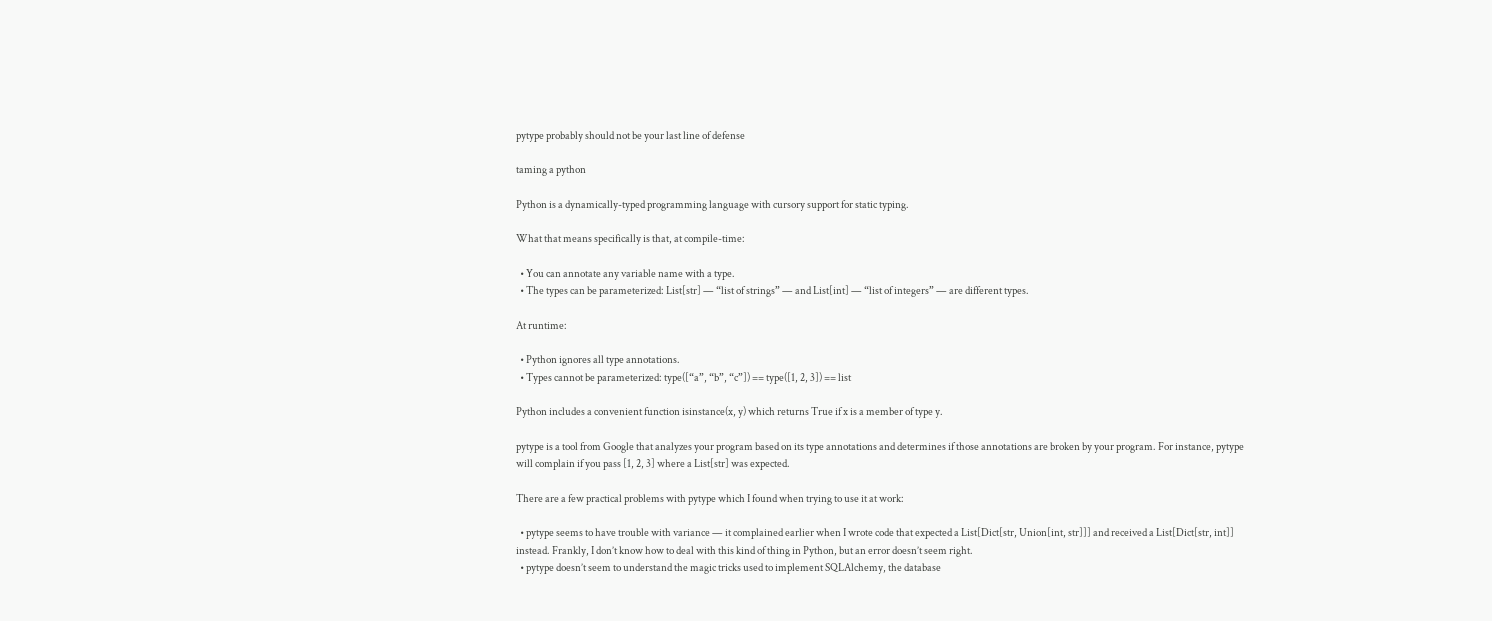pytype probably should not be your last line of defense

taming a python

Python is a dynamically-typed programming language with cursory support for static typing.

What that means specifically is that, at compile-time:

  • You can annotate any variable name with a type.
  • The types can be parameterized: List[str] — “list of strings” — and List[int] — “list of integers” — are different types.

At runtime:

  • Python ignores all type annotations.
  • Types cannot be parameterized: type([“a”, “b”, “c”]) == type([1, 2, 3]) == list

Python includes a convenient function isinstance(x, y) which returns True if x is a member of type y.

pytype is a tool from Google that analyzes your program based on its type annotations and determines if those annotations are broken by your program. For instance, pytype will complain if you pass [1, 2, 3] where a List[str] was expected.

There are a few practical problems with pytype which I found when trying to use it at work:

  • pytype seems to have trouble with variance — it complained earlier when I wrote code that expected a List[Dict[str, Union[int, str]]] and received a List[Dict[str, int]] instead. Frankly, I don’t know how to deal with this kind of thing in Python, but an error doesn’t seem right.
  • pytype doesn’t seem to understand the magic tricks used to implement SQLAlchemy, the database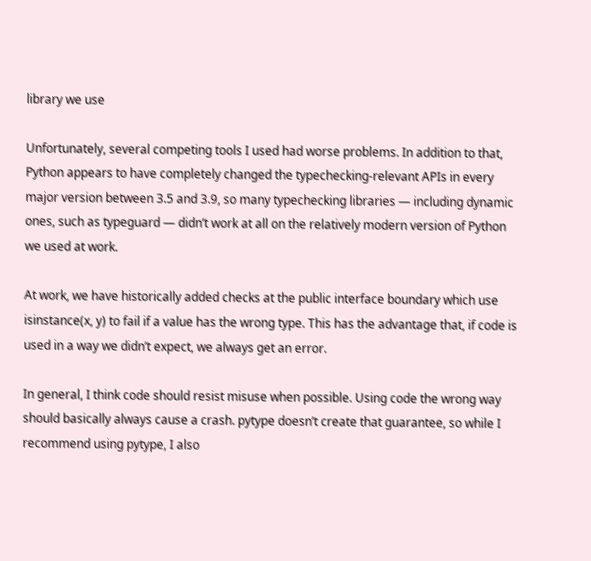library we use

Unfortunately, several competing tools I used had worse problems. In addition to that, Python appears to have completely changed the typechecking-relevant APIs in every major version between 3.5 and 3.9, so many typechecking libraries — including dynamic ones, such as typeguard — didn’t work at all on the relatively modern version of Python we used at work.

At work, we have historically added checks at the public interface boundary which use isinstance(x, y) to fail if a value has the wrong type. This has the advantage that, if code is used in a way we didn’t expect, we always get an error.

In general, I think code should resist misuse when possible. Using code the wrong way should basically always cause a crash. pytype doesn’t create that guarantee, so while I recommend using pytype, I also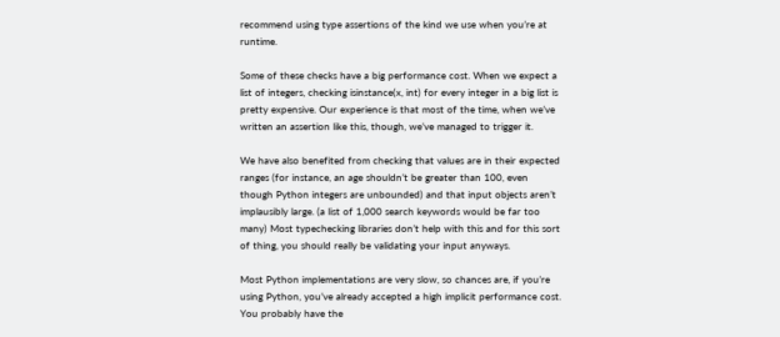recommend using type assertions of the kind we use when you’re at runtime.

Some of these checks have a big performance cost. When we expect a list of integers, checking isinstance(x, int) for every integer in a big list is pretty expensive. Our experience is that most of the time, when we’ve written an assertion like this, though, we’ve managed to trigger it.

We have also benefited from checking that values are in their expected ranges (for instance, an age shouldn’t be greater than 100, even though Python integers are unbounded) and that input objects aren’t implausibly large. (a list of 1,000 search keywords would be far too many) Most typechecking libraries don’t help with this and for this sort of thing, you should really be validating your input anyways.

Most Python implementations are very slow, so chances are, if you’re using Python, you’ve already accepted a high implicit performance cost. You probably have the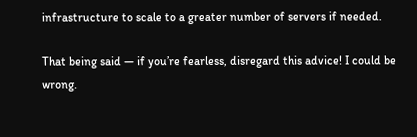infrastructure to scale to a greater number of servers if needed.

That being said — if you’re fearless, disregard this advice! I could be wrong.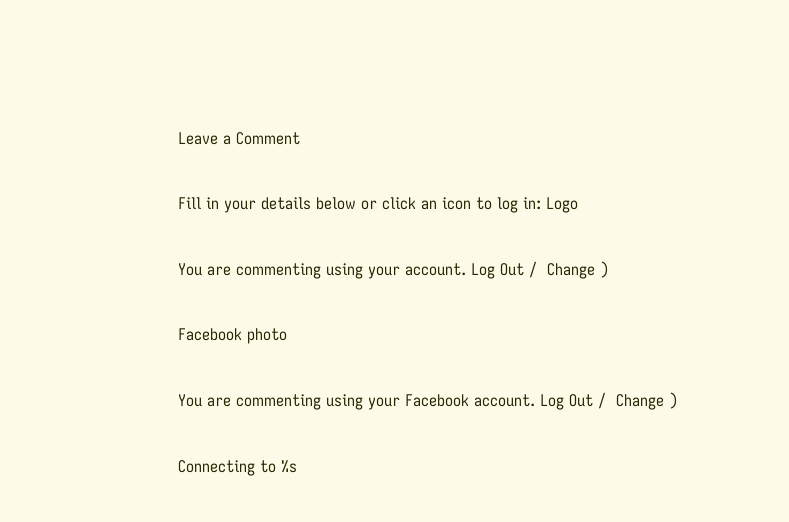Leave a Comment

Fill in your details below or click an icon to log in: Logo

You are commenting using your account. Log Out /  Change )

Facebook photo

You are commenting using your Facebook account. Log Out /  Change )

Connecting to %s